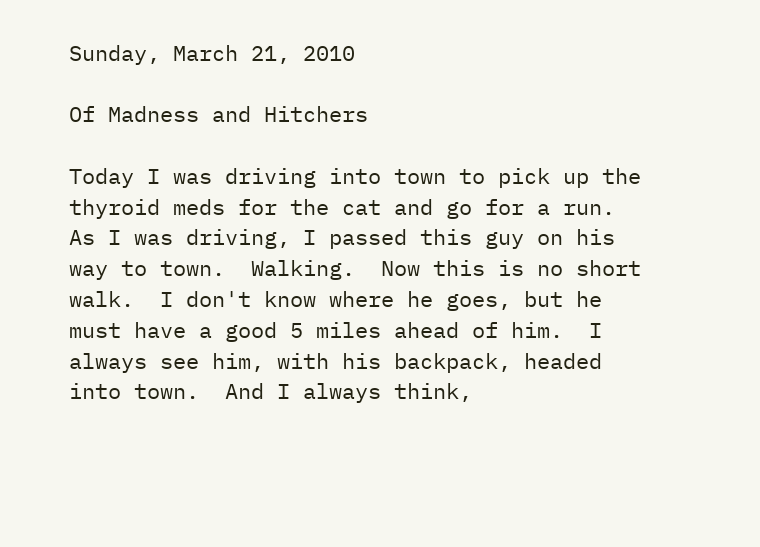Sunday, March 21, 2010

Of Madness and Hitchers

Today I was driving into town to pick up the thyroid meds for the cat and go for a run.  As I was driving, I passed this guy on his way to town.  Walking.  Now this is no short walk.  I don't know where he goes, but he must have a good 5 miles ahead of him.  I always see him, with his backpack, headed into town.  And I always think,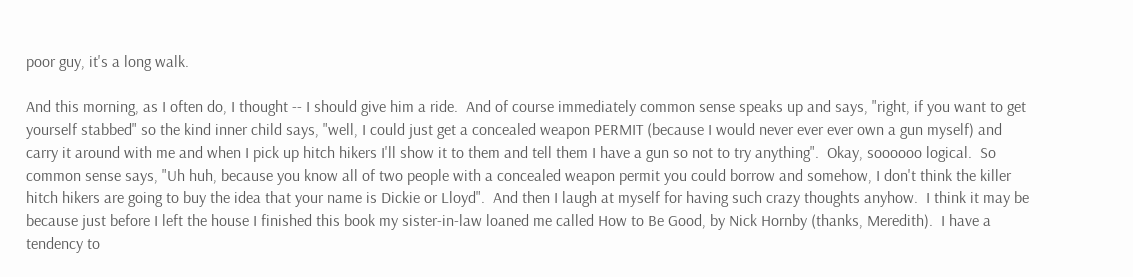poor guy, it's a long walk.

And this morning, as I often do, I thought -- I should give him a ride.  And of course immediately common sense speaks up and says, "right, if you want to get yourself stabbed" so the kind inner child says, "well, I could just get a concealed weapon PERMIT (because I would never ever ever own a gun myself) and carry it around with me and when I pick up hitch hikers I'll show it to them and tell them I have a gun so not to try anything".  Okay, soooooo logical.  So common sense says, "Uh huh, because you know all of two people with a concealed weapon permit you could borrow and somehow, I don't think the killer hitch hikers are going to buy the idea that your name is Dickie or Lloyd".  And then I laugh at myself for having such crazy thoughts anyhow.  I think it may be because just before I left the house I finished this book my sister-in-law loaned me called How to Be Good, by Nick Hornby (thanks, Meredith).  I have a tendency to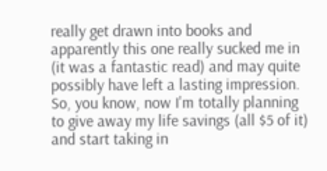really get drawn into books and apparently this one really sucked me in (it was a fantastic read) and may quite possibly have left a lasting impression.  So, you know, now I'm totally planning to give away my life savings (all $5 of it) and start taking in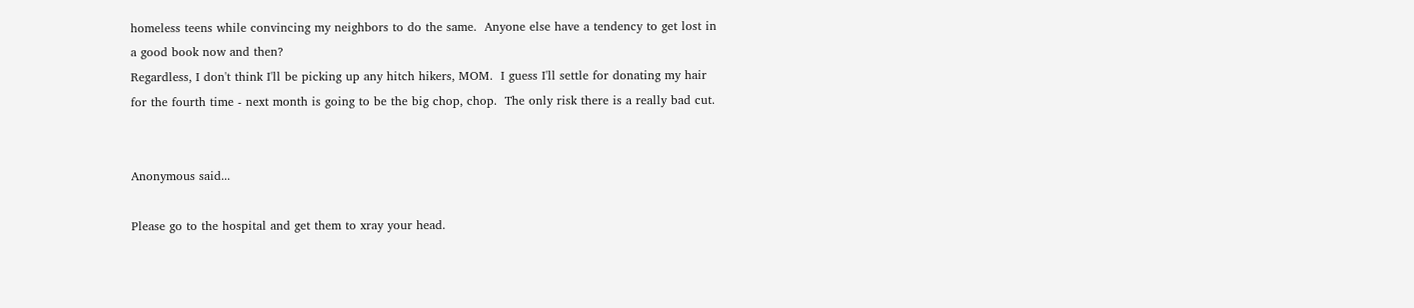homeless teens while convincing my neighbors to do the same.  Anyone else have a tendency to get lost in a good book now and then?
Regardless, I don't think I'll be picking up any hitch hikers, MOM.  I guess I'll settle for donating my hair for the fourth time - next month is going to be the big chop, chop.  The only risk there is a really bad cut.


Anonymous said...

Please go to the hospital and get them to xray your head.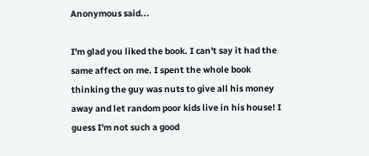Anonymous said...

I'm glad you liked the book. I can't say it had the same affect on me. I spent the whole book thinking the guy was nuts to give all his money away and let random poor kids live in his house! I guess I'm not such a good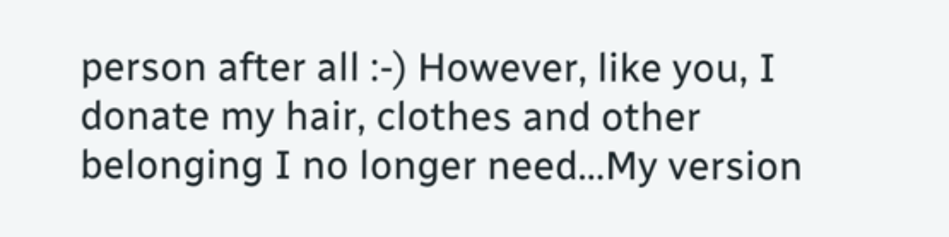person after all :-) However, like you, I donate my hair, clothes and other belonging I no longer need...My version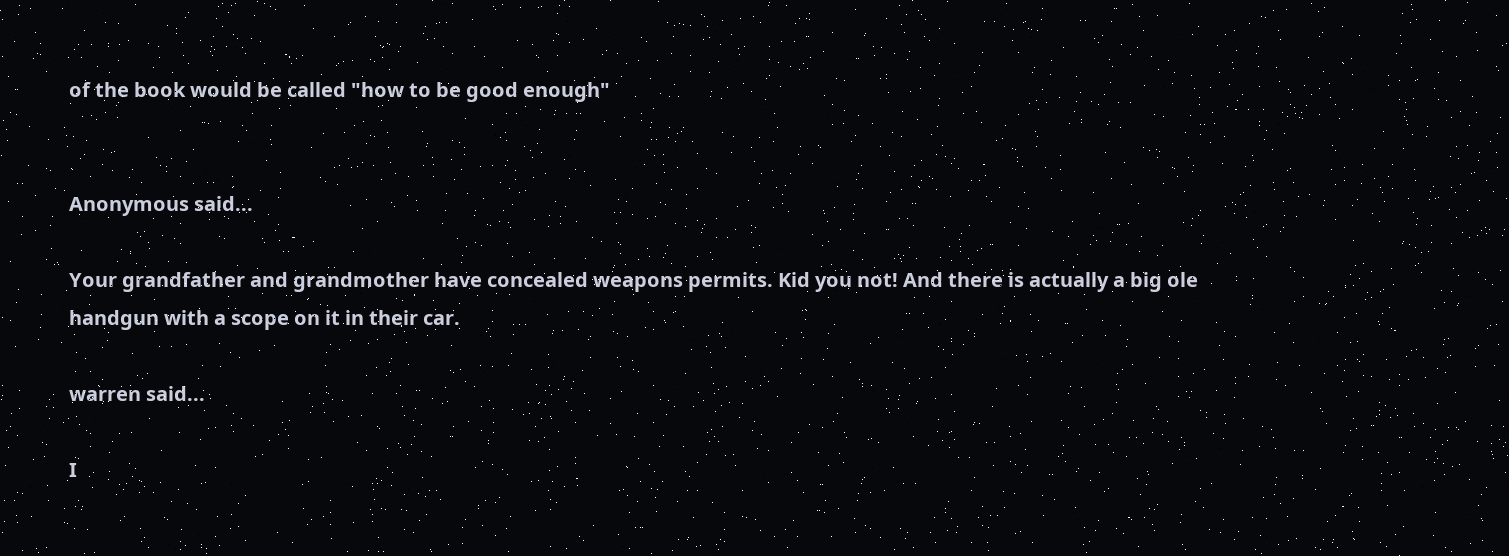of the book would be called "how to be good enough"


Anonymous said...

Your grandfather and grandmother have concealed weapons permits. Kid you not! And there is actually a big ole handgun with a scope on it in their car.

warren said...

I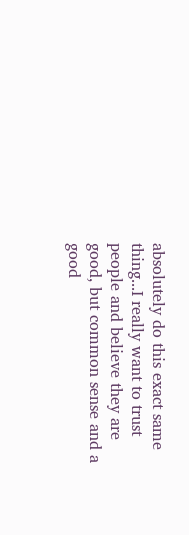absolutely do this exact same thing...I really want to trust people and believe they are good, but common sense and a good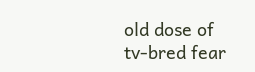old dose of tv-bred fear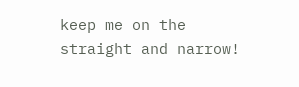keep me on the straight and narrow!